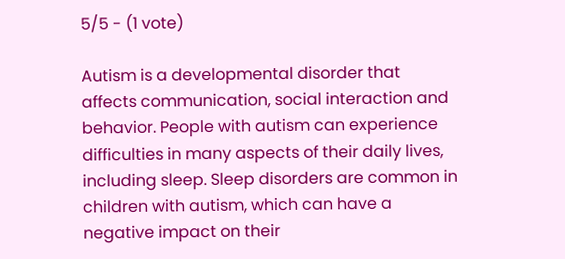5/5 - (1 vote)

Autism is a developmental disorder that affects communication, social interaction and behavior. People with autism can experience difficulties in many aspects of their daily lives, including sleep. Sleep disorders are common in children with autism, which can have a negative impact on their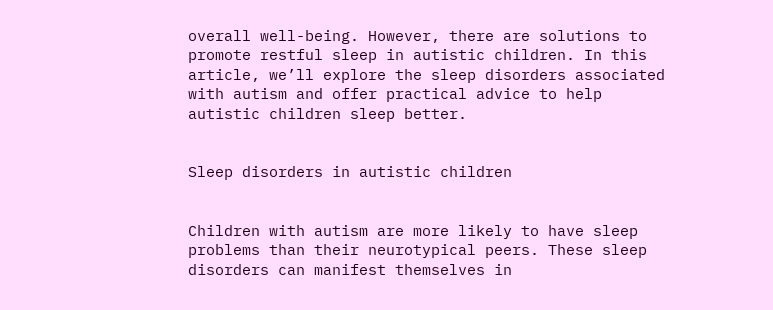overall well-being. However, there are solutions to promote restful sleep in autistic children. In this article, we’ll explore the sleep disorders associated with autism and offer practical advice to help autistic children sleep better.


Sleep disorders in autistic children


Children with autism are more likely to have sleep problems than their neurotypical peers. These sleep disorders can manifest themselves in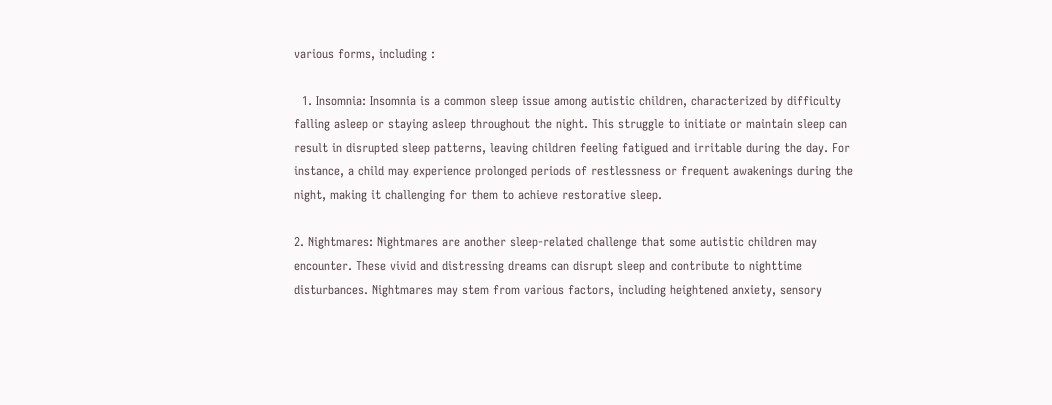various forms, including :

  1. Insomnia: Insomnia is a common sleep issue among autistic children, characterized by difficulty falling asleep or staying asleep throughout the night. This struggle to initiate or maintain sleep can result in disrupted sleep patterns, leaving children feeling fatigued and irritable during the day. For instance, a child may experience prolonged periods of restlessness or frequent awakenings during the night, making it challenging for them to achieve restorative sleep.

2. Nightmares: Nightmares are another sleep-related challenge that some autistic children may encounter. These vivid and distressing dreams can disrupt sleep and contribute to nighttime disturbances. Nightmares may stem from various factors, including heightened anxiety, sensory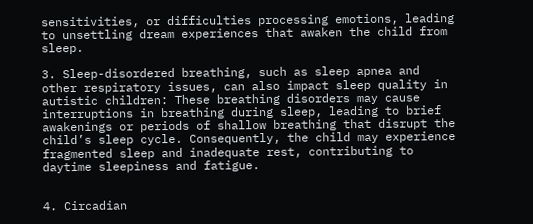sensitivities, or difficulties processing emotions, leading to unsettling dream experiences that awaken the child from sleep.

3. Sleep-disordered breathing, such as sleep apnea and other respiratory issues, can also impact sleep quality in autistic children: These breathing disorders may cause interruptions in breathing during sleep, leading to brief awakenings or periods of shallow breathing that disrupt the child’s sleep cycle. Consequently, the child may experience fragmented sleep and inadequate rest, contributing to daytime sleepiness and fatigue.


4. Circadian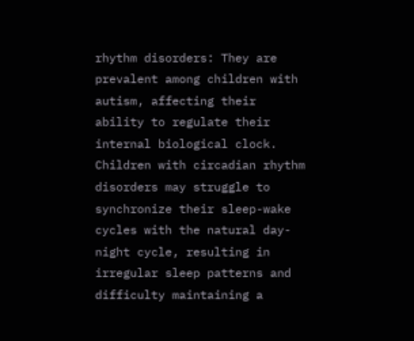rhythm disorders: They are prevalent among children with autism, affecting their ability to regulate their internal biological clock. Children with circadian rhythm disorders may struggle to synchronize their sleep-wake cycles with the natural day-night cycle, resulting in irregular sleep patterns and difficulty maintaining a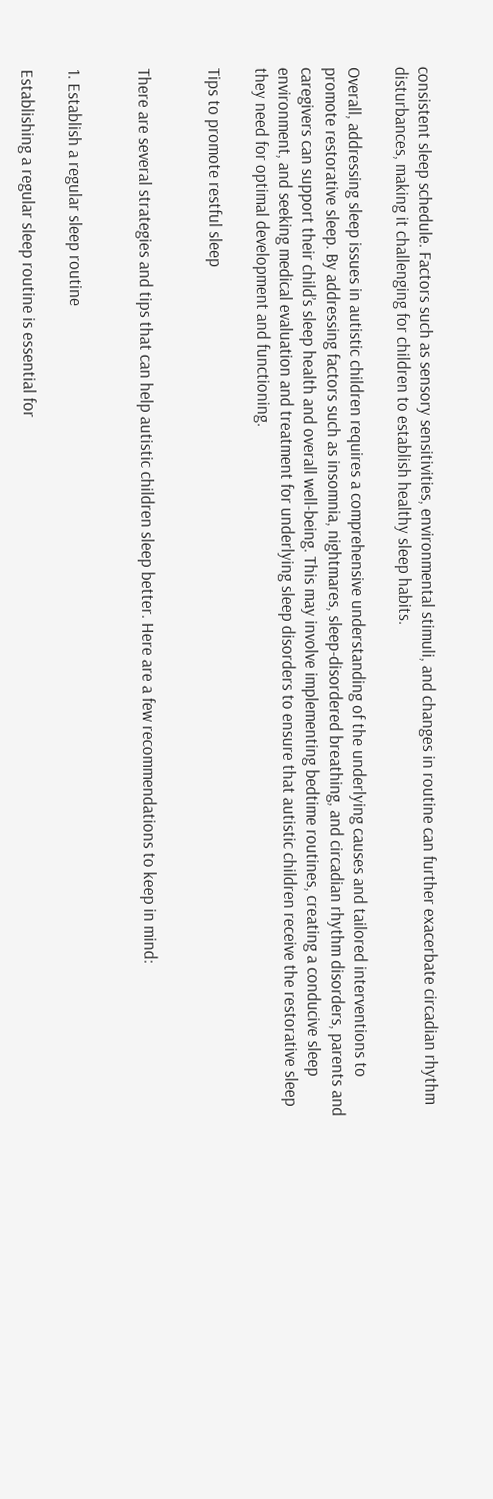consistent sleep schedule. Factors such as sensory sensitivities, environmental stimuli, and changes in routine can further exacerbate circadian rhythm disturbances, making it challenging for children to establish healthy sleep habits.

Overall, addressing sleep issues in autistic children requires a comprehensive understanding of the underlying causes and tailored interventions to promote restorative sleep. By addressing factors such as insomnia, nightmares, sleep-disordered breathing, and circadian rhythm disorders, parents and caregivers can support their child’s sleep health and overall well-being. This may involve implementing bedtime routines, creating a conducive sleep environment, and seeking medical evaluation and treatment for underlying sleep disorders to ensure that autistic children receive the restorative sleep they need for optimal development and functioning.

Tips to promote restful sleep


There are several strategies and tips that can help autistic children sleep better. Here are a few recommendations to keep in mind:


1. Establish a regular sleep routine

Establishing a regular sleep routine is essential for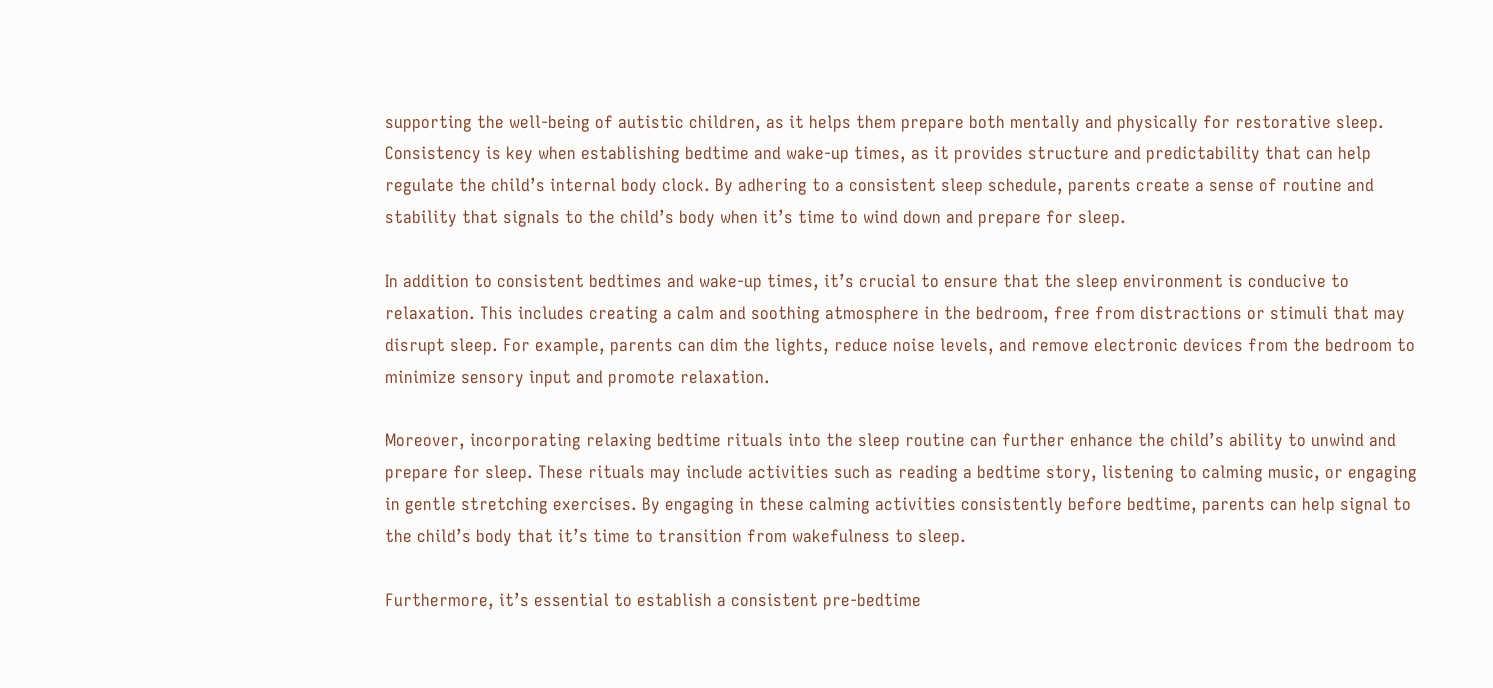supporting the well-being of autistic children, as it helps them prepare both mentally and physically for restorative sleep. Consistency is key when establishing bedtime and wake-up times, as it provides structure and predictability that can help regulate the child’s internal body clock. By adhering to a consistent sleep schedule, parents create a sense of routine and stability that signals to the child’s body when it’s time to wind down and prepare for sleep.

In addition to consistent bedtimes and wake-up times, it’s crucial to ensure that the sleep environment is conducive to relaxation. This includes creating a calm and soothing atmosphere in the bedroom, free from distractions or stimuli that may disrupt sleep. For example, parents can dim the lights, reduce noise levels, and remove electronic devices from the bedroom to minimize sensory input and promote relaxation.

Moreover, incorporating relaxing bedtime rituals into the sleep routine can further enhance the child’s ability to unwind and prepare for sleep. These rituals may include activities such as reading a bedtime story, listening to calming music, or engaging in gentle stretching exercises. By engaging in these calming activities consistently before bedtime, parents can help signal to the child’s body that it’s time to transition from wakefulness to sleep.

Furthermore, it’s essential to establish a consistent pre-bedtime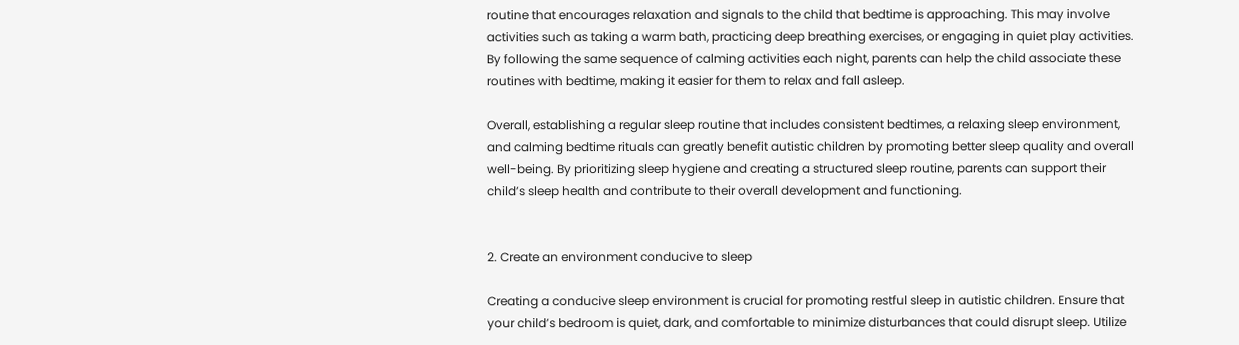routine that encourages relaxation and signals to the child that bedtime is approaching. This may involve activities such as taking a warm bath, practicing deep breathing exercises, or engaging in quiet play activities. By following the same sequence of calming activities each night, parents can help the child associate these routines with bedtime, making it easier for them to relax and fall asleep.

Overall, establishing a regular sleep routine that includes consistent bedtimes, a relaxing sleep environment, and calming bedtime rituals can greatly benefit autistic children by promoting better sleep quality and overall well-being. By prioritizing sleep hygiene and creating a structured sleep routine, parents can support their child’s sleep health and contribute to their overall development and functioning.


2. Create an environment conducive to sleep

Creating a conducive sleep environment is crucial for promoting restful sleep in autistic children. Ensure that your child’s bedroom is quiet, dark, and comfortable to minimize disturbances that could disrupt sleep. Utilize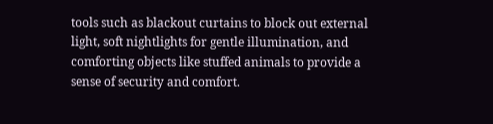tools such as blackout curtains to block out external light, soft nightlights for gentle illumination, and comforting objects like stuffed animals to provide a sense of security and comfort.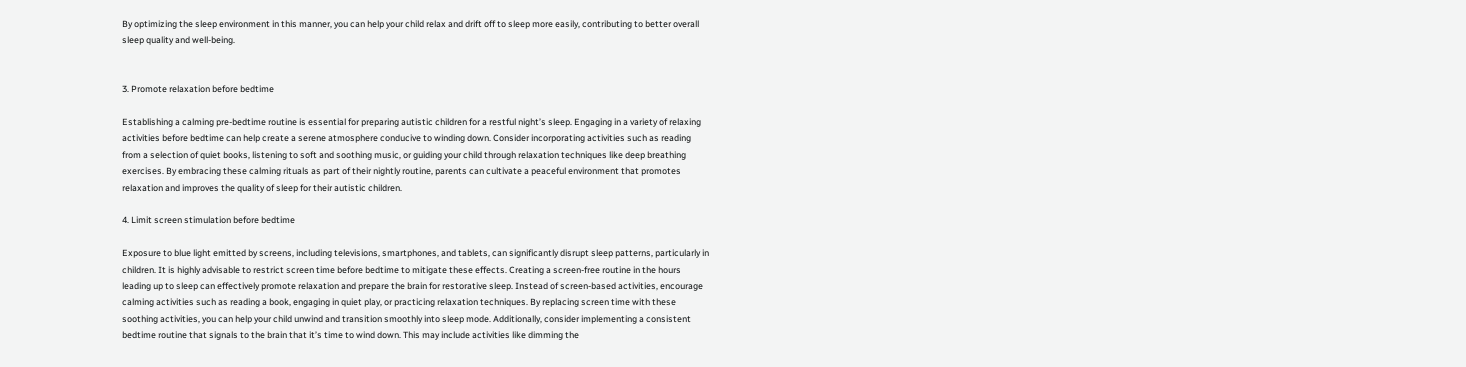By optimizing the sleep environment in this manner, you can help your child relax and drift off to sleep more easily, contributing to better overall sleep quality and well-being.


3. Promote relaxation before bedtime

Establishing a calming pre-bedtime routine is essential for preparing autistic children for a restful night’s sleep. Engaging in a variety of relaxing activities before bedtime can help create a serene atmosphere conducive to winding down. Consider incorporating activities such as reading from a selection of quiet books, listening to soft and soothing music, or guiding your child through relaxation techniques like deep breathing exercises. By embracing these calming rituals as part of their nightly routine, parents can cultivate a peaceful environment that promotes relaxation and improves the quality of sleep for their autistic children.

4. Limit screen stimulation before bedtime

Exposure to blue light emitted by screens, including televisions, smartphones, and tablets, can significantly disrupt sleep patterns, particularly in children. It is highly advisable to restrict screen time before bedtime to mitigate these effects. Creating a screen-free routine in the hours leading up to sleep can effectively promote relaxation and prepare the brain for restorative sleep. Instead of screen-based activities, encourage calming activities such as reading a book, engaging in quiet play, or practicing relaxation techniques. By replacing screen time with these soothing activities, you can help your child unwind and transition smoothly into sleep mode. Additionally, consider implementing a consistent bedtime routine that signals to the brain that it’s time to wind down. This may include activities like dimming the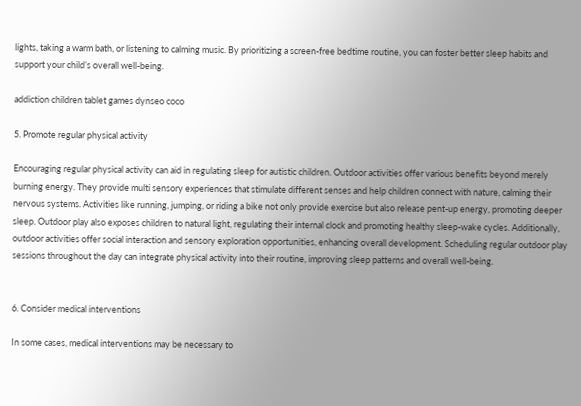lights, taking a warm bath, or listening to calming music. By prioritizing a screen-free bedtime routine, you can foster better sleep habits and support your child’s overall well-being.

addiction children tablet games dynseo coco

5. Promote regular physical activity

Encouraging regular physical activity can aid in regulating sleep for autistic children. Outdoor activities offer various benefits beyond merely burning energy. They provide multi sensory experiences that stimulate different senses and help children connect with nature, calming their nervous systems. Activities like running, jumping, or riding a bike not only provide exercise but also release pent-up energy, promoting deeper sleep. Outdoor play also exposes children to natural light, regulating their internal clock and promoting healthy sleep-wake cycles. Additionally, outdoor activities offer social interaction and sensory exploration opportunities, enhancing overall development. Scheduling regular outdoor play sessions throughout the day can integrate physical activity into their routine, improving sleep patterns and overall well-being.


6. Consider medical interventions

In some cases, medical interventions may be necessary to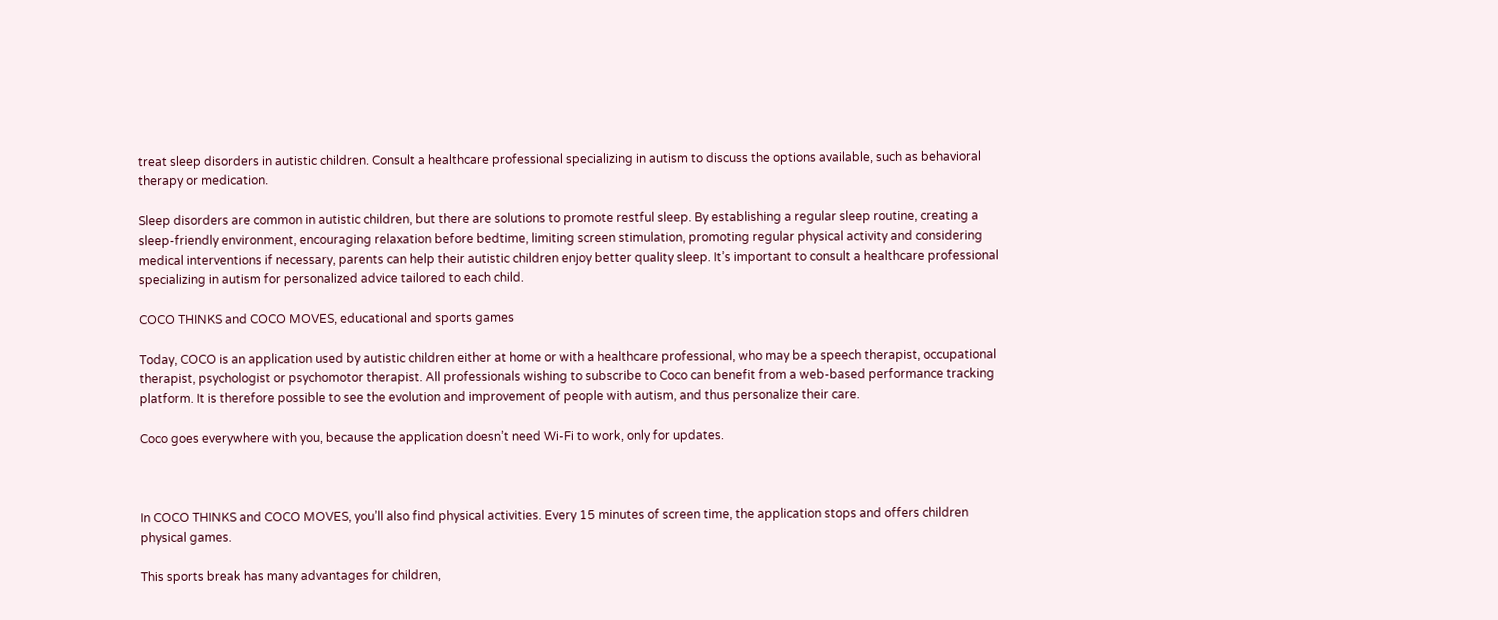treat sleep disorders in autistic children. Consult a healthcare professional specializing in autism to discuss the options available, such as behavioral therapy or medication.

Sleep disorders are common in autistic children, but there are solutions to promote restful sleep. By establishing a regular sleep routine, creating a sleep-friendly environment, encouraging relaxation before bedtime, limiting screen stimulation, promoting regular physical activity and considering medical interventions if necessary, parents can help their autistic children enjoy better quality sleep. It’s important to consult a healthcare professional specializing in autism for personalized advice tailored to each child.

COCO THINKS and COCO MOVES, educational and sports games

Today, COCO is an application used by autistic children either at home or with a healthcare professional, who may be a speech therapist, occupational therapist, psychologist or psychomotor therapist. All professionals wishing to subscribe to Coco can benefit from a web-based performance tracking platform. It is therefore possible to see the evolution and improvement of people with autism, and thus personalize their care.

Coco goes everywhere with you, because the application doesn’t need Wi-Fi to work, only for updates.



In COCO THINKS and COCO MOVES, you’ll also find physical activities. Every 15 minutes of screen time, the application stops and offers children physical games.

This sports break has many advantages for children,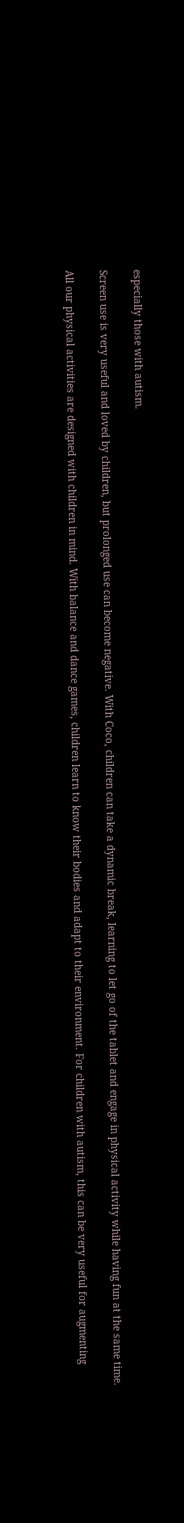especially those with autism.

Screen use is very useful and loved by children, but prolonged use can become negative. With Coco, children can take a dynamic break, learning to let go of the tablet and engage in physical activity while having fun at the same time.

All our physical activities are designed with children in mind. With balance and dance games, children learn to know their bodies and adapt to their environment. For children with autism, this can be very useful for augmenting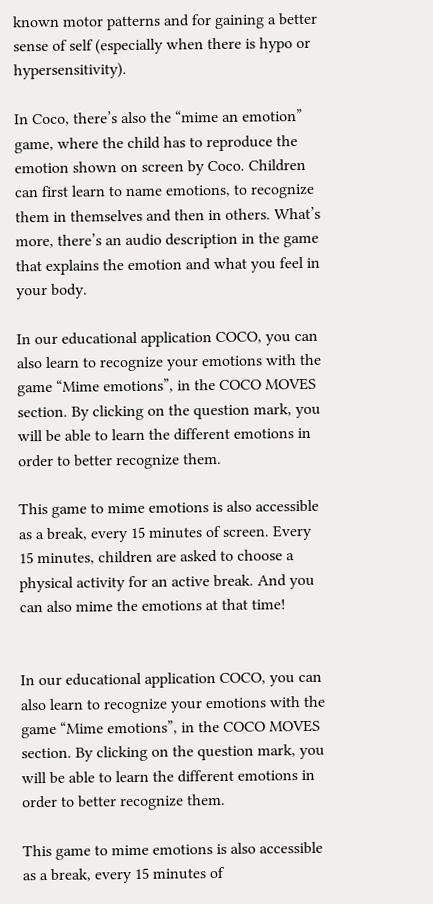known motor patterns and for gaining a better sense of self (especially when there is hypo or hypersensitivity).

In Coco, there’s also the “mime an emotion” game, where the child has to reproduce the emotion shown on screen by Coco. Children can first learn to name emotions, to recognize them in themselves and then in others. What’s more, there’s an audio description in the game that explains the emotion and what you feel in your body.

In our educational application COCO, you can also learn to recognize your emotions with the game “Mime emotions”, in the COCO MOVES section. By clicking on the question mark, you will be able to learn the different emotions in order to better recognize them.

This game to mime emotions is also accessible as a break, every 15 minutes of screen. Every 15 minutes, children are asked to choose a physical activity for an active break. And you can also mime the emotions at that time!


In our educational application COCO, you can also learn to recognize your emotions with the game “Mime emotions”, in the COCO MOVES section. By clicking on the question mark, you will be able to learn the different emotions in order to better recognize them.

This game to mime emotions is also accessible as a break, every 15 minutes of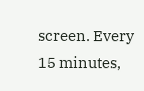screen. Every 15 minutes,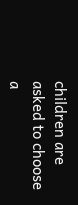children are asked to choose a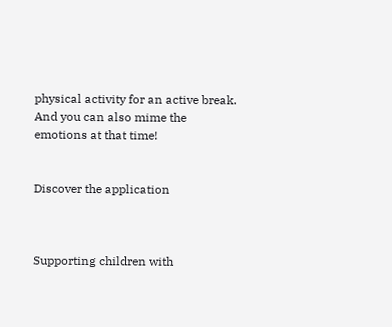physical activity for an active break. And you can also mime the emotions at that time!


Discover the application



Supporting children with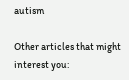autism

Other articles that might interest you: